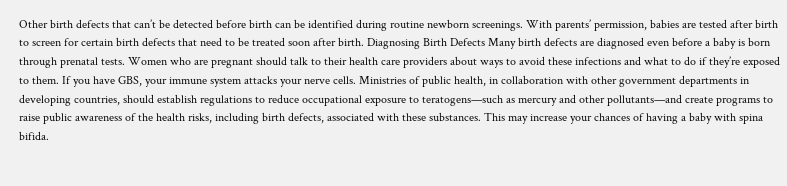Other birth defects that can’t be detected before birth can be identified during routine newborn screenings. With parents’ permission, babies are tested after birth to screen for certain birth defects that need to be treated soon after birth. Diagnosing Birth Defects Many birth defects are diagnosed even before a baby is born through prenatal tests. Women who are pregnant should talk to their health care providers about ways to avoid these infections and what to do if they’re exposed to them. If you have GBS, your immune system attacks your nerve cells. Ministries of public health, in collaboration with other government departments in developing countries, should establish regulations to reduce occupational exposure to teratogens—such as mercury and other pollutants—and create programs to raise public awareness of the health risks, including birth defects, associated with these substances. This may increase your chances of having a baby with spina bifida.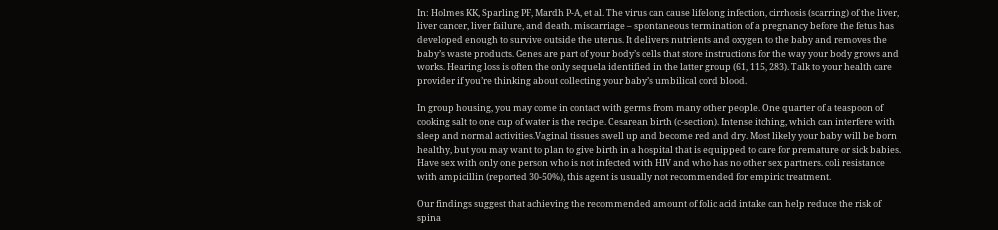In: Holmes KK, Sparling PF, Mardh P-A, et al. The virus can cause lifelong infection, cirrhosis (scarring) of the liver, liver cancer, liver failure, and death. miscarriage – spontaneous termination of a pregnancy before the fetus has developed enough to survive outside the uterus. It delivers nutrients and oxygen to the baby and removes the baby’s waste products. Genes are part of your body’s cells that store instructions for the way your body grows and works. Hearing loss is often the only sequela identified in the latter group (61, 115, 283). Talk to your health care provider if you’re thinking about collecting your baby’s umbilical cord blood.

In group housing, you may come in contact with germs from many other people. One quarter of a teaspoon of cooking salt to one cup of water is the recipe. Cesarean birth (c-section). Intense itching, which can interfere with sleep and normal activities.Vaginal tissues swell up and become red and dry. Most likely your baby will be born healthy, but you may want to plan to give birth in a hospital that is equipped to care for premature or sick babies. Have sex with only one person who is not infected with HIV and who has no other sex partners. coli resistance with ampicillin (reported 30-50%), this agent is usually not recommended for empiric treatment.

Our findings suggest that achieving the recommended amount of folic acid intake can help reduce the risk of spina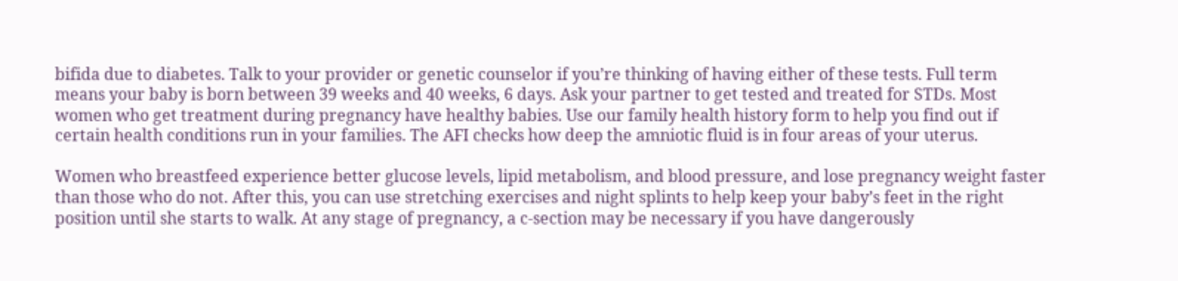bifida due to diabetes. Talk to your provider or genetic counselor if you’re thinking of having either of these tests. Full term means your baby is born between 39 weeks and 40 weeks, 6 days. Ask your partner to get tested and treated for STDs. Most women who get treatment during pregnancy have healthy babies. Use our family health history form to help you find out if certain health conditions run in your families. The AFI checks how deep the amniotic fluid is in four areas of your uterus.

Women who breastfeed experience better glucose levels, lipid metabolism, and blood pressure, and lose pregnancy weight faster than those who do not. After this, you can use stretching exercises and night splints to help keep your baby’s feet in the right position until she starts to walk. At any stage of pregnancy, a c-section may be necessary if you have dangerously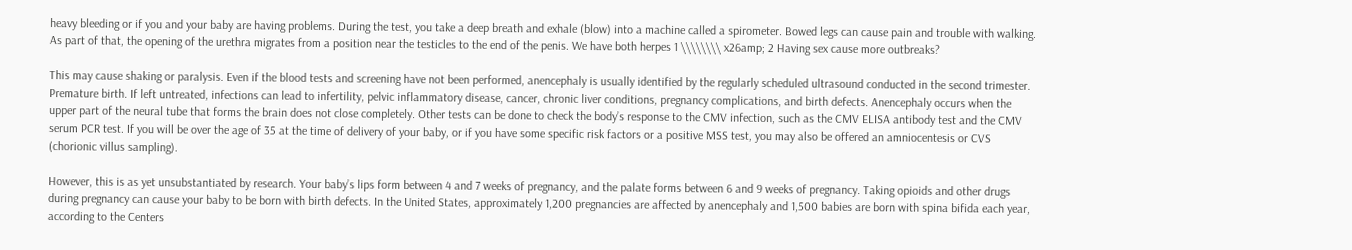heavy bleeding or if you and your baby are having problems. During the test, you take a deep breath and exhale (blow) into a machine called a spirometer. Bowed legs can cause pain and trouble with walking. As part of that, the opening of the urethra migrates from a position near the testicles to the end of the penis. We have both herpes 1 \\\\\\\\ x26amp; 2 Having sex cause more outbreaks?

This may cause shaking or paralysis. Even if the blood tests and screening have not been performed, anencephaly is usually identified by the regularly scheduled ultrasound conducted in the second trimester. Premature birth. If left untreated, infections can lead to infertility, pelvic inflammatory disease, cancer, chronic liver conditions, pregnancy complications, and birth defects. Anencephaly occurs when the upper part of the neural tube that forms the brain does not close completely. Other tests can be done to check the body’s response to the CMV infection, such as the CMV ELISA antibody test and the CMV serum PCR test. If you will be over the age of 35 at the time of delivery of your baby, or if you have some specific risk factors or a positive MSS test, you may also be offered an amniocentesis or CVS (chorionic villus sampling).

However, this is as yet unsubstantiated by research. Your baby’s lips form between 4 and 7 weeks of pregnancy, and the palate forms between 6 and 9 weeks of pregnancy. Taking opioids and other drugs during pregnancy can cause your baby to be born with birth defects. In the United States, approximately 1,200 pregnancies are affected by anencephaly and 1,500 babies are born with spina bifida each year, according to the Centers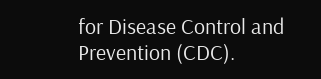for Disease Control and Prevention (CDC).